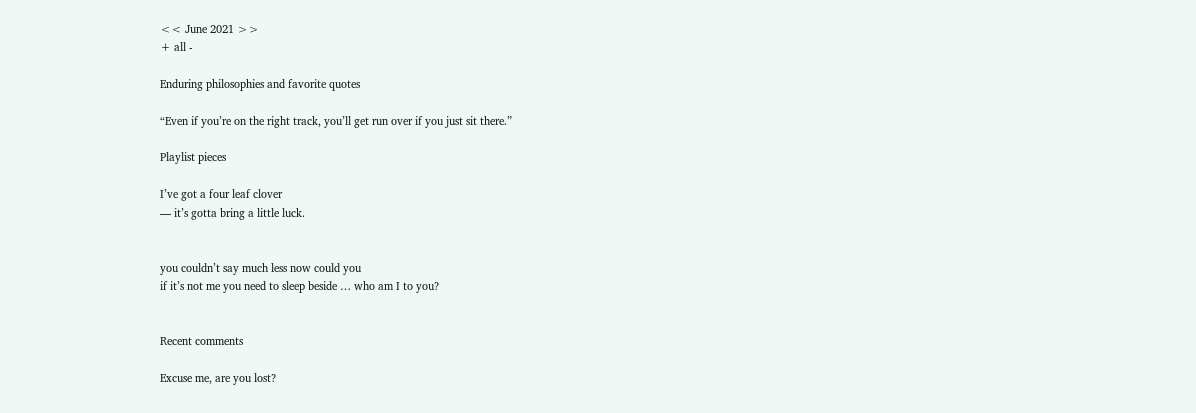<< June 2021 >>
+ all -

Enduring philosophies and favorite quotes

“Even if you’re on the right track, you’ll get run over if you just sit there.”

Playlist pieces

I’ve got a four leaf clover
— it’s gotta bring a little luck.


you couldn’t say much less now could you
if it’s not me you need to sleep beside … who am I to you?


Recent comments

Excuse me, are you lost?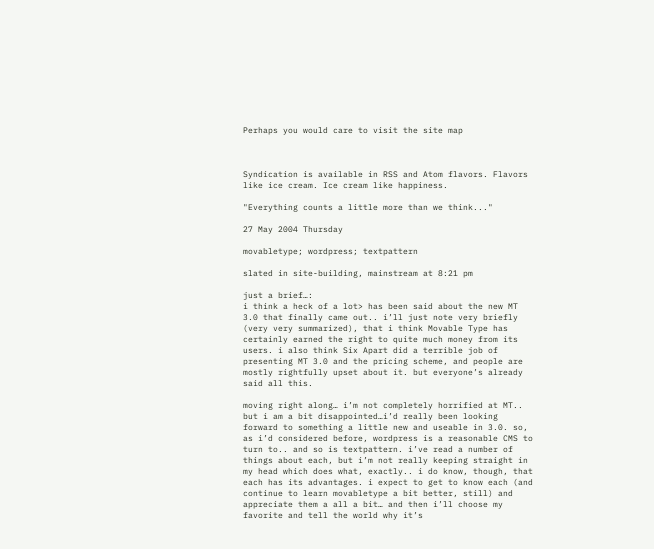Perhaps you would care to visit the site map



Syndication is available in RSS and Atom flavors. Flavors like ice cream. Ice cream like happiness.

"Everything counts a little more than we think..."

27 May 2004 Thursday

movabletype; wordpress; textpattern

slated in site-building, mainstream at 8:21 pm

just a brief…:
i think a heck of a lot> has been said about the new MT 3.0 that finally came out.. i’ll just note very briefly (very very summarized), that i think Movable Type has certainly earned the right to quite much money from its users. i also think Six Apart did a terrible job of presenting MT 3.0 and the pricing scheme, and people are mostly rightfully upset about it. but everyone’s already said all this.

moving right along… i’m not completely horrified at MT.. but i am a bit disappointed…i’d really been looking forward to something a little new and useable in 3.0. so, as i’d considered before, wordpress is a reasonable CMS to turn to.. and so is textpattern. i’ve read a number of things about each, but i’m not really keeping straight in my head which does what, exactly.. i do know, though, that each has its advantages. i expect to get to know each (and continue to learn movabletype a bit better, still) and appreciate them a all a bit… and then i’ll choose my favorite and tell the world why it’s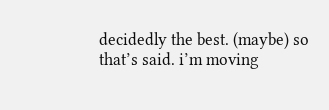decidedly the best. (maybe) so that’s said. i’m moving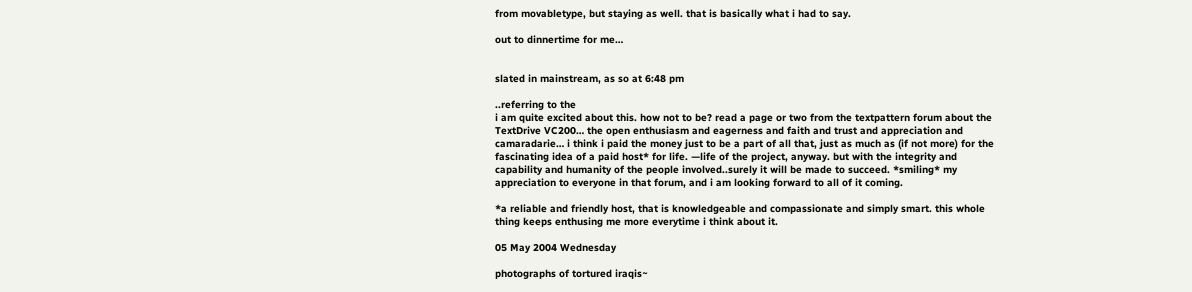from movabletype, but staying as well. that is basically what i had to say.

out to dinnertime for me…


slated in mainstream, as so at 6:48 pm

..referring to the
i am quite excited about this. how not to be? read a page or two from the textpattern forum about the TextDrive VC200… the open enthusiasm and eagerness and faith and trust and appreciation and camaradarie… i think i paid the money just to be a part of all that, just as much as (if not more) for the fascinating idea of a paid host* for life. —life of the project, anyway. but with the integrity and capability and humanity of the people involved..surely it will be made to succeed. *smiling* my appreciation to everyone in that forum, and i am looking forward to all of it coming.

*a reliable and friendly host, that is knowledgeable and compassionate and simply smart. this whole thing keeps enthusing me more everytime i think about it.

05 May 2004 Wednesday

photographs of tortured iraqis~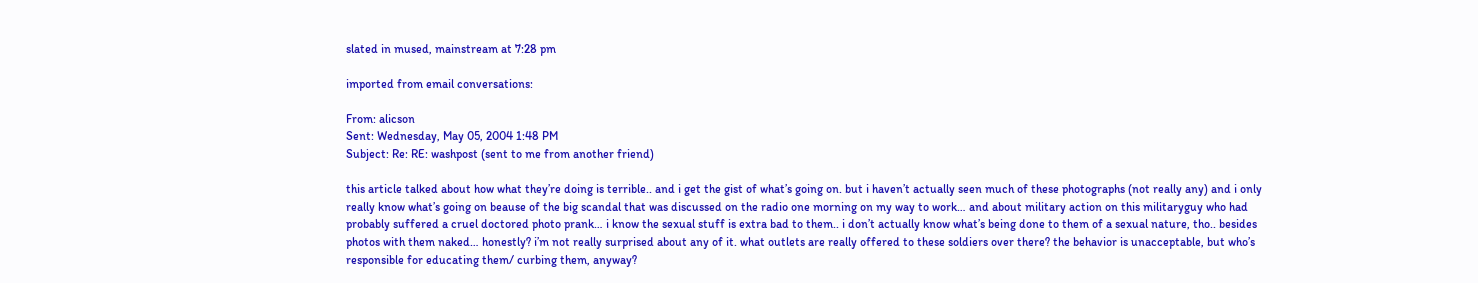slated in mused, mainstream at 7:28 pm

imported from email conversations:

From: alicson
Sent: Wednesday, May 05, 2004 1:48 PM
Subject: Re: RE: washpost (sent to me from another friend)

this article talked about how what they’re doing is terrible.. and i get the gist of what’s going on. but i haven’t actually seen much of these photographs (not really any) and i only really know what’s going on beause of the big scandal that was discussed on the radio one morning on my way to work… and about military action on this militaryguy who had probably suffered a cruel doctored photo prank… i know the sexual stuff is extra bad to them.. i don’t actually know what’s being done to them of a sexual nature, tho.. besides photos with them naked… honestly? i’m not really surprised about any of it. what outlets are really offered to these soldiers over there? the behavior is unacceptable, but who’s responsible for educating them/ curbing them, anyway?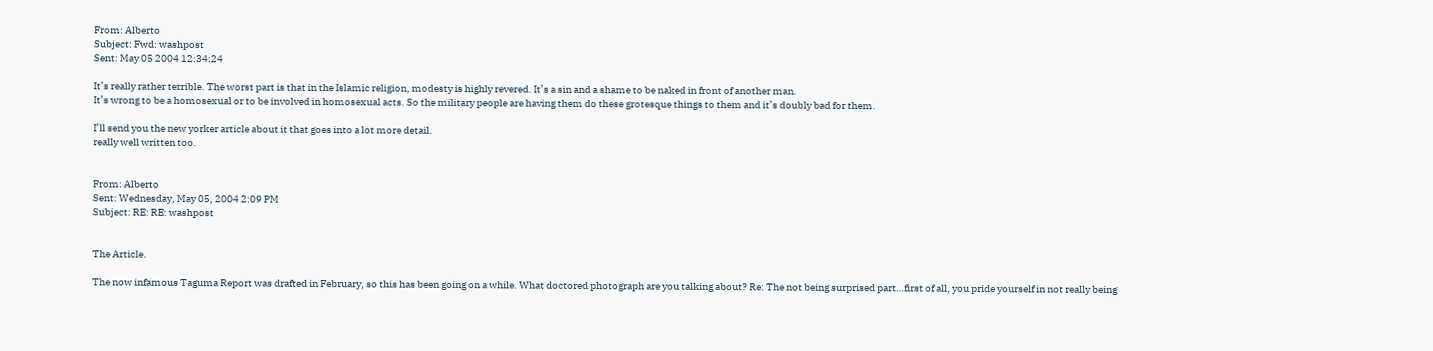From: Alberto
Subject: Fwd: washpost
Sent: May 05 2004 12:34:24

It’s really rather terrible. The worst part is that in the Islamic religion, modesty is highly revered. It’s a sin and a shame to be naked in front of another man.
It’s wrong to be a homosexual or to be involved in homosexual acts. So the military people are having them do these grotesque things to them and it’s doubly bad for them.

I’ll send you the new yorker article about it that goes into a lot more detail.
really well written too.


From: Alberto
Sent: Wednesday, May 05, 2004 2:09 PM
Subject: RE: RE: washpost


The Article.

The now infamous Taguma Report was drafted in February, so this has been going on a while. What doctored photograph are you talking about? Re: The not being surprised part…first of all, you pride yourself in not really being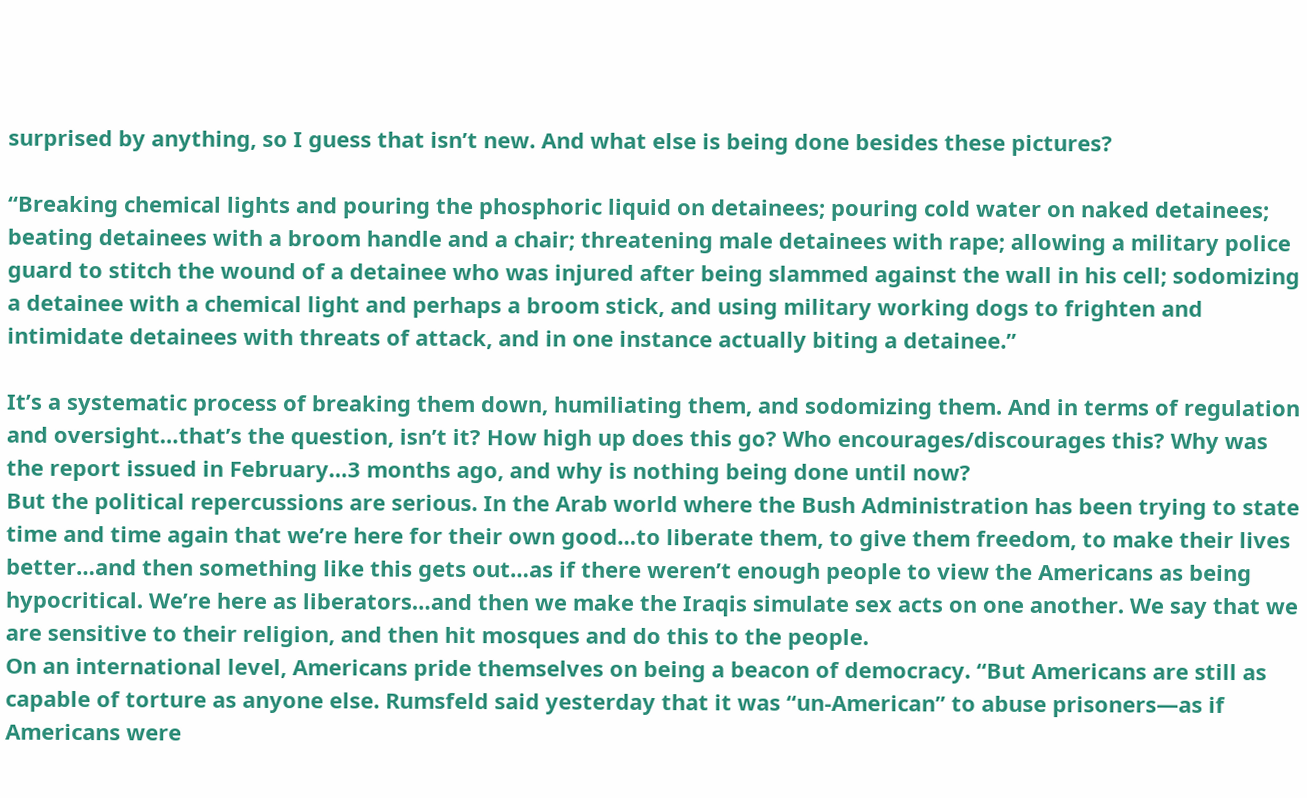surprised by anything, so I guess that isn’t new. And what else is being done besides these pictures?

“Breaking chemical lights and pouring the phosphoric liquid on detainees; pouring cold water on naked detainees; beating detainees with a broom handle and a chair; threatening male detainees with rape; allowing a military police guard to stitch the wound of a detainee who was injured after being slammed against the wall in his cell; sodomizing a detainee with a chemical light and perhaps a broom stick, and using military working dogs to frighten and intimidate detainees with threats of attack, and in one instance actually biting a detainee.”

It’s a systematic process of breaking them down, humiliating them, and sodomizing them. And in terms of regulation and oversight…that’s the question, isn’t it? How high up does this go? Who encourages/discourages this? Why was the report issued in February…3 months ago, and why is nothing being done until now?
But the political repercussions are serious. In the Arab world where the Bush Administration has been trying to state time and time again that we’re here for their own good…to liberate them, to give them freedom, to make their lives better…and then something like this gets out…as if there weren’t enough people to view the Americans as being hypocritical. We’re here as liberators…and then we make the Iraqis simulate sex acts on one another. We say that we are sensitive to their religion, and then hit mosques and do this to the people.
On an international level, Americans pride themselves on being a beacon of democracy. “But Americans are still as capable of torture as anyone else. Rumsfeld said yesterday that it was “un-American” to abuse prisoners—as if Americans were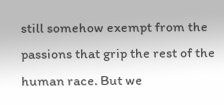still somehow exempt from the passions that grip the rest of the human race. But we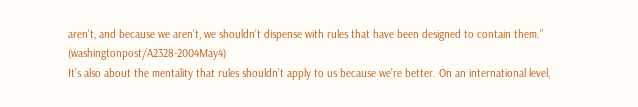aren’t, and because we aren’t, we shouldn’t dispense with rules that have been designed to contain them.” (washingtonpost/A2328-2004May4)
It’s also about the mentality that rules shouldn’t apply to us because we’re better. On an international level,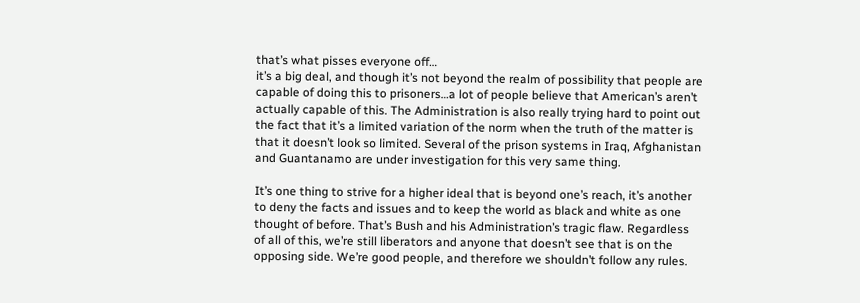that’s what pisses everyone off…
it’s a big deal, and though it’s not beyond the realm of possibility that people are capable of doing this to prisoners…a lot of people believe that American’s aren’t actually capable of this. The Administration is also really trying hard to point out the fact that it’s a limited variation of the norm when the truth of the matter is that it doesn’t look so limited. Several of the prison systems in Iraq, Afghanistan and Guantanamo are under investigation for this very same thing.

It’s one thing to strive for a higher ideal that is beyond one’s reach, it’s another to deny the facts and issues and to keep the world as black and white as one thought of before. That’s Bush and his Administration’s tragic flaw. Regardless of all of this, we’re still liberators and anyone that doesn’t see that is on the opposing side. We’re good people, and therefore we shouldn’t follow any rules.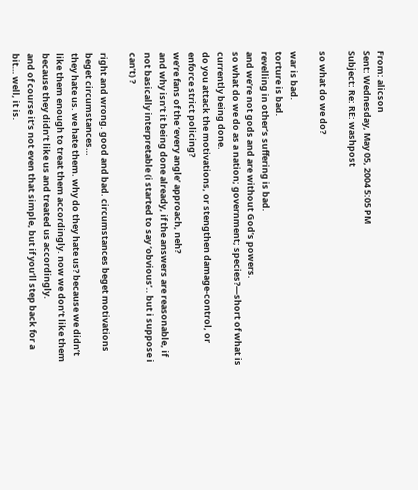From: alicson
Sent: Wednesday, May 05, 2004 5:05 PM
Subject: Re: RE: washpost

so what do we do?

war is bad.
torture is bad.
revelling in other’s suffering is bad.
and we’re not gods and are without God’s powers.
so what do we do as a nation; government; species?—short of what is currently being done.
do you attack the motivations, or stengthen damage-control, or enforce strict policing?
we’re fans of the ‘every angle’ approach, neh?
and why isn’t it being done already, if the answers are reasonable, if not basically interpretable (i started to say ‘obvious’.. but i suppose i can’t) ?

right and wrong. good and bad. circumstances beget motivations beget circumstances…
they hate us. we hate them. why do they hate us? because we didn’t like them enough to treat them accordingly. now we don’t like them because they didn’t like us and treated us accordingly.
and of course it’s not even that simple, but if you’ll step back for a bit… well, it is.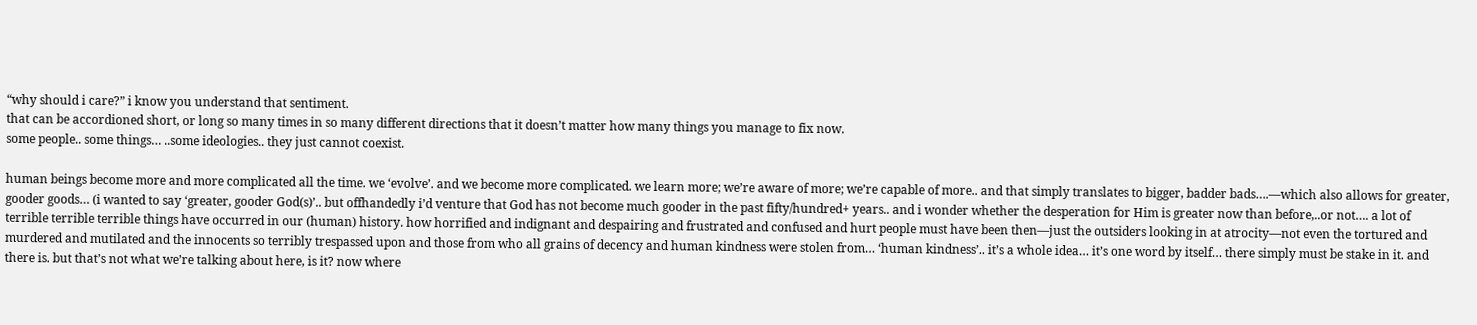“why should i care?” i know you understand that sentiment.
that can be accordioned short, or long so many times in so many different directions that it doesn’t matter how many things you manage to fix now.
some people.. some things… ..some ideologies.. they just cannot coexist.

human beings become more and more complicated all the time. we ‘evolve’. and we become more complicated. we learn more; we’re aware of more; we’re capable of more.. and that simply translates to bigger, badder bads….—which also allows for greater, gooder goods… (i wanted to say ‘greater, gooder God(s)’.. but offhandedly i’d venture that God has not become much gooder in the past fifty/hundred+ years.. and i wonder whether the desperation for Him is greater now than before,..or not…. a lot of terrible terrible terrible things have occurred in our (human) history. how horrified and indignant and despairing and frustrated and confused and hurt people must have been then—just the outsiders looking in at atrocity—not even the tortured and murdered and mutilated and the innocents so terribly trespassed upon and those from who all grains of decency and human kindness were stolen from… ‘human kindness’.. it’s a whole idea… it’s one word by itself… there simply must be stake in it. and there is. but that’s not what we’re talking about here, is it? now where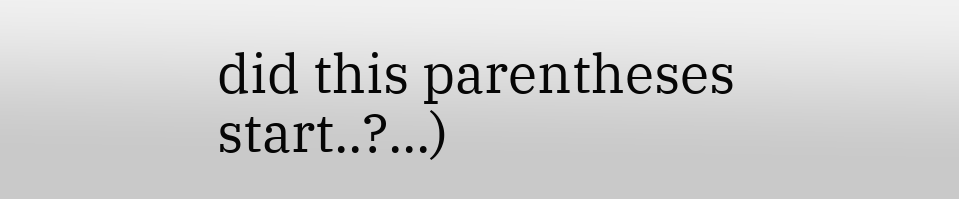did this parentheses start..?...)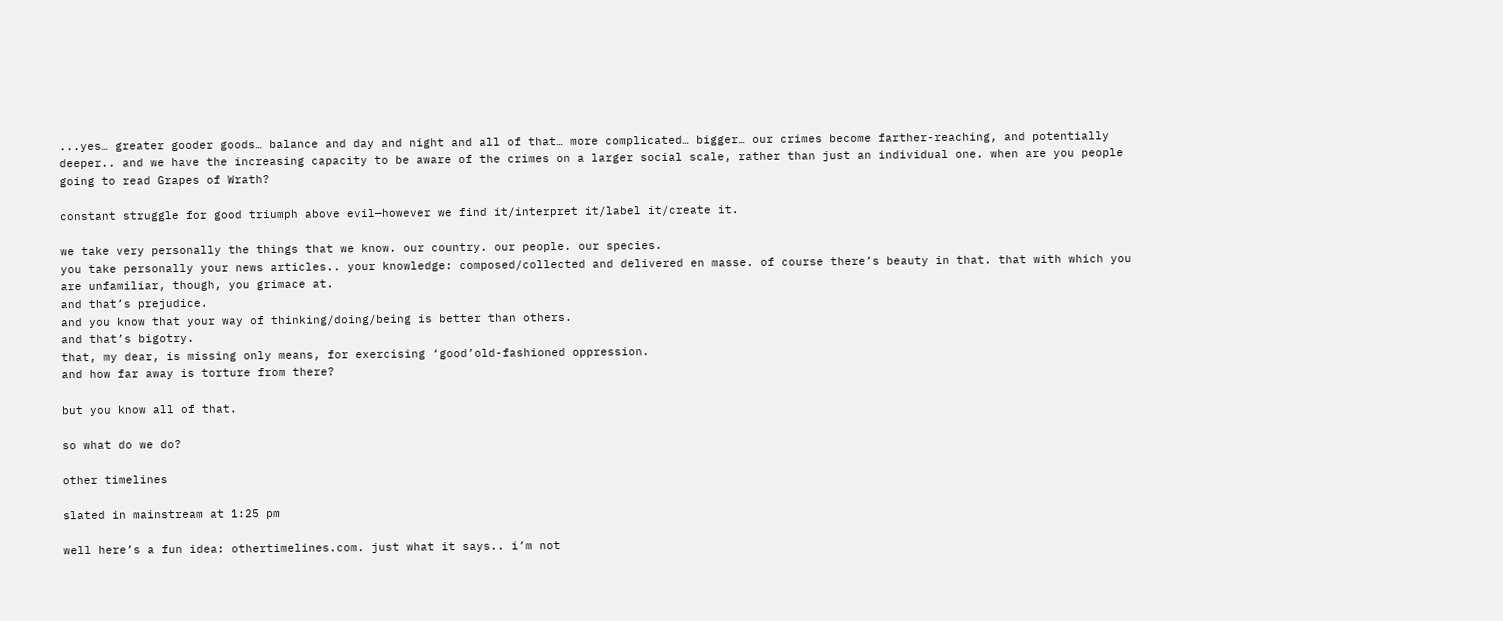...yes… greater gooder goods… balance and day and night and all of that… more complicated… bigger… our crimes become farther-reaching, and potentially deeper.. and we have the increasing capacity to be aware of the crimes on a larger social scale, rather than just an individual one. when are you people going to read Grapes of Wrath?

constant struggle for good triumph above evil—however we find it/interpret it/label it/create it.

we take very personally the things that we know. our country. our people. our species.
you take personally your news articles.. your knowledge: composed/collected and delivered en masse. of course there’s beauty in that. that with which you are unfamiliar, though, you grimace at.
and that’s prejudice.
and you know that your way of thinking/doing/being is better than others.
and that’s bigotry.
that, my dear, is missing only means, for exercising ‘good’old-fashioned oppression.
and how far away is torture from there?

but you know all of that.

so what do we do?

other timelines

slated in mainstream at 1:25 pm

well here’s a fun idea: othertimelines.com. just what it says.. i’m not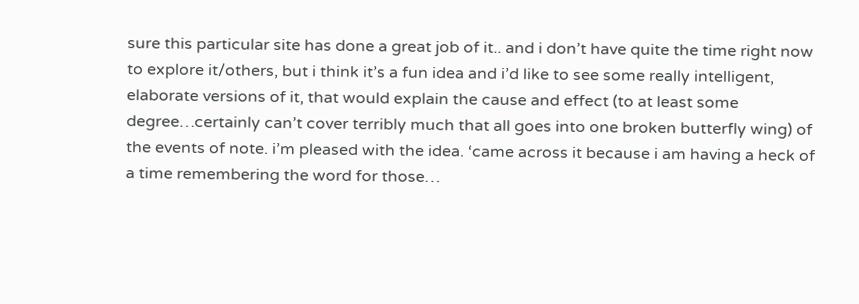sure this particular site has done a great job of it.. and i don’t have quite the time right now to explore it/others, but i think it’s a fun idea and i’d like to see some really intelligent, elaborate versions of it, that would explain the cause and effect (to at least some degree…certainly can’t cover terribly much that all goes into one broken butterfly wing) of the events of note. i’m pleased with the idea. ‘came across it because i am having a heck of a time remembering the word for those…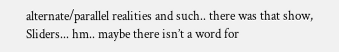alternate/parallel realities and such.. there was that show, Sliders... hm.. maybe there isn’t a word for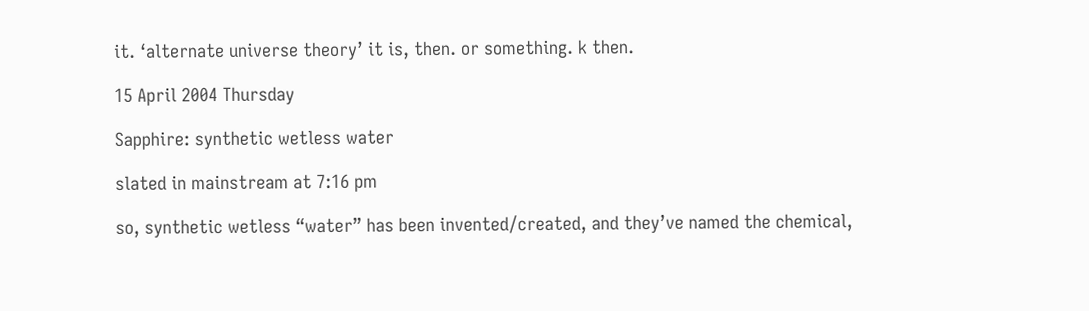it. ‘alternate universe theory’ it is, then. or something. k then.

15 April 2004 Thursday

Sapphire: synthetic wetless water

slated in mainstream at 7:16 pm

so, synthetic wetless “water” has been invented/created, and they’ve named the chemical,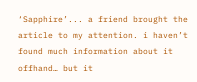‘Sapphire’... a friend brought the article to my attention. i haven’t found much information about it offhand… but it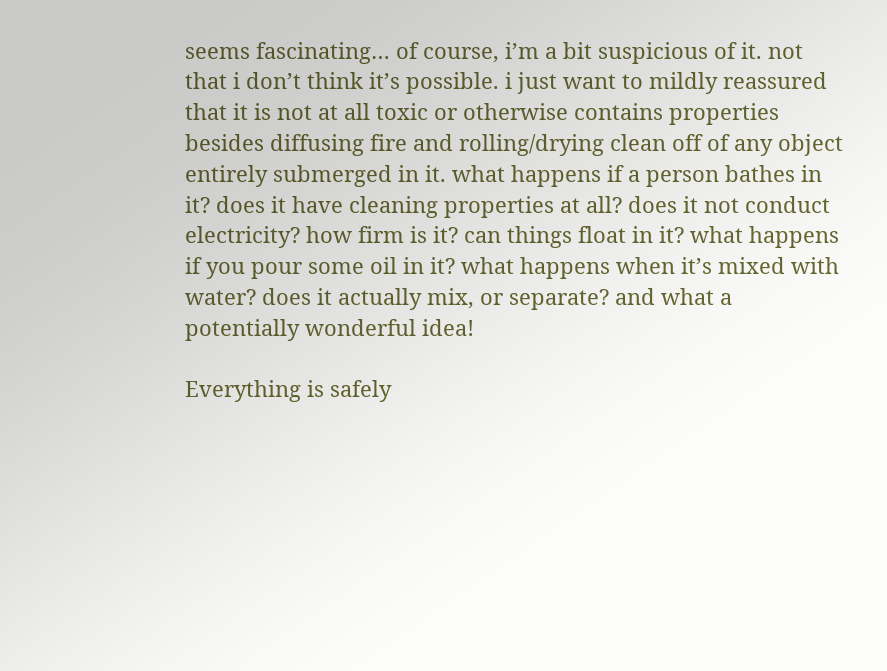seems fascinating… of course, i’m a bit suspicious of it. not that i don’t think it’s possible. i just want to mildly reassured that it is not at all toxic or otherwise contains properties besides diffusing fire and rolling/drying clean off of any object entirely submerged in it. what happens if a person bathes in it? does it have cleaning properties at all? does it not conduct electricity? how firm is it? can things float in it? what happens if you pour some oil in it? what happens when it’s mixed with water? does it actually mix, or separate? and what a potentially wonderful idea!

Everything is safely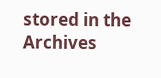stored in the Archives